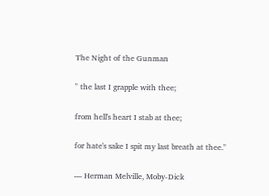The Night of the Gunman

" the last I grapple with thee;

from hell's heart I stab at thee;

for hate's sake I spit my last breath at thee."

― Herman Melville, Moby-Dick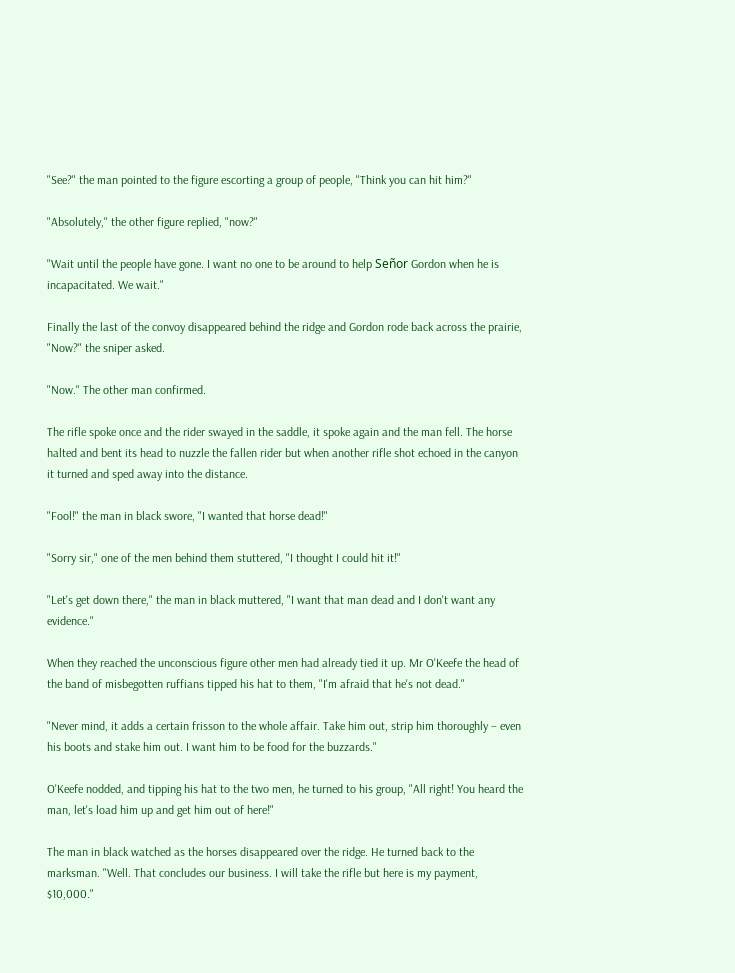"See?" the man pointed to the figure escorting a group of people, "Think you can hit him?"

"Absolutely," the other figure replied, "now?"

"Wait until the people have gone. I want no one to be around to help Señor Gordon when he is incapacitated. We wait."

Finally the last of the convoy disappeared behind the ridge and Gordon rode back across the prairie, "Now?" the sniper asked.

"Now." The other man confirmed.

The rifle spoke once and the rider swayed in the saddle, it spoke again and the man fell. The horse halted and bent its head to nuzzle the fallen rider but when another rifle shot echoed in the canyon it turned and sped away into the distance.

"Fool!" the man in black swore, "I wanted that horse dead!"

"Sorry sir," one of the men behind them stuttered, "I thought I could hit it!"

"Let's get down there," the man in black muttered, "I want that man dead and I don't want any evidence."

When they reached the unconscious figure other men had already tied it up. Mr O'Keefe the head of the band of misbegotten ruffians tipped his hat to them, "I'm afraid that he's not dead."

"Never mind, it adds a certain frisson to the whole affair. Take him out, strip him thoroughly – even his boots and stake him out. I want him to be food for the buzzards."

O'Keefe nodded, and tipping his hat to the two men, he turned to his group, "All right! You heard the man, let's load him up and get him out of here!"

The man in black watched as the horses disappeared over the ridge. He turned back to the marksman. "Well. That concludes our business. I will take the rifle but here is my payment, $10,000."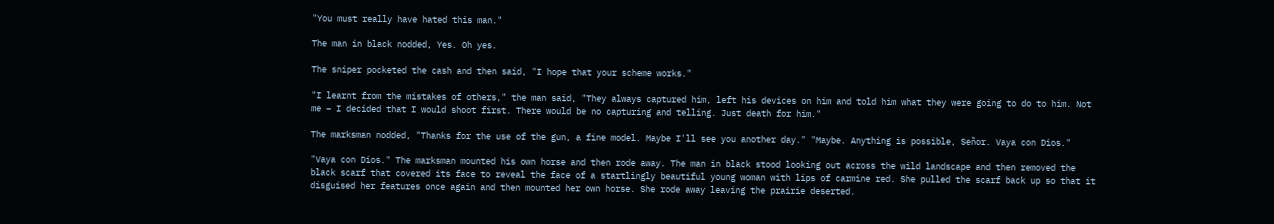"You must really have hated this man."

The man in black nodded, Yes. Oh yes.

The sniper pocketed the cash and then said, "I hope that your scheme works."

"I learnt from the mistakes of others," the man said, "They always captured him, left his devices on him and told him what they were going to do to him. Not me – I decided that I would shoot first. There would be no capturing and telling. Just death for him."

The marksman nodded, "Thanks for the use of the gun, a fine model. Maybe I'll see you another day." "Maybe. Anything is possible, Señor. Vaya con Dios."

"Vaya con Dios." The marksman mounted his own horse and then rode away. The man in black stood looking out across the wild landscape and then removed the black scarf that covered its face to reveal the face of a startlingly beautiful young woman with lips of carmine red. She pulled the scarf back up so that it disguised her features once again and then mounted her own horse. She rode away leaving the prairie deserted.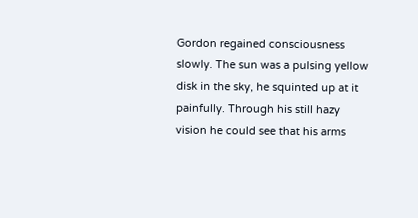Gordon regained consciousness slowly. The sun was a pulsing yellow disk in the sky, he squinted up at it painfully. Through his still hazy vision he could see that his arms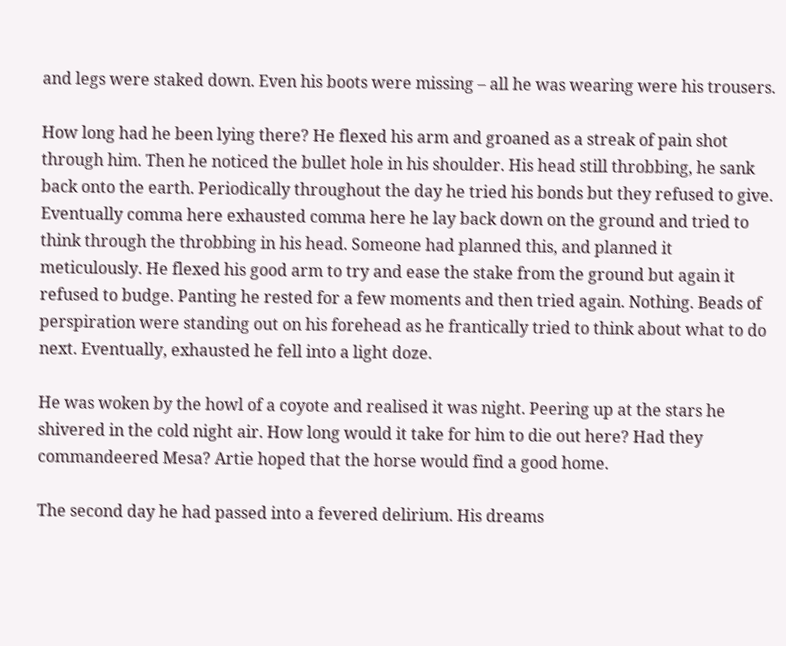and legs were staked down. Even his boots were missing – all he was wearing were his trousers.

How long had he been lying there? He flexed his arm and groaned as a streak of pain shot through him. Then he noticed the bullet hole in his shoulder. His head still throbbing, he sank back onto the earth. Periodically throughout the day he tried his bonds but they refused to give. Eventually comma here exhausted comma here he lay back down on the ground and tried to think through the throbbing in his head. Someone had planned this, and planned it meticulously. He flexed his good arm to try and ease the stake from the ground but again it refused to budge. Panting he rested for a few moments and then tried again. Nothing. Beads of perspiration were standing out on his forehead as he frantically tried to think about what to do next. Eventually, exhausted he fell into a light doze.

He was woken by the howl of a coyote and realised it was night. Peering up at the stars he shivered in the cold night air. How long would it take for him to die out here? Had they commandeered Mesa? Artie hoped that the horse would find a good home.

The second day he had passed into a fevered delirium. His dreams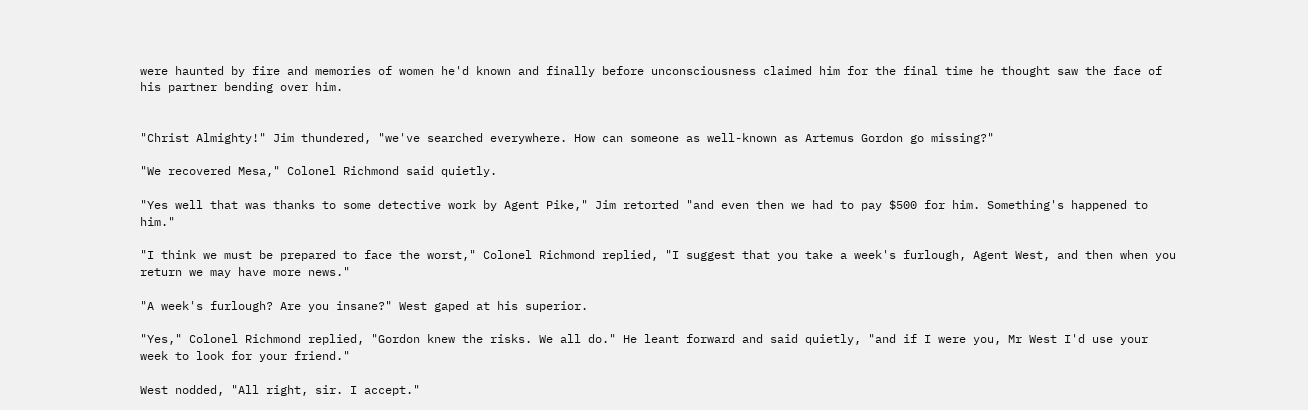were haunted by fire and memories of women he'd known and finally before unconsciousness claimed him for the final time he thought saw the face of his partner bending over him.


"Christ Almighty!" Jim thundered, "we've searched everywhere. How can someone as well-known as Artemus Gordon go missing?"

"We recovered Mesa," Colonel Richmond said quietly.

"Yes well that was thanks to some detective work by Agent Pike," Jim retorted "and even then we had to pay $500 for him. Something's happened to him."

"I think we must be prepared to face the worst," Colonel Richmond replied, "I suggest that you take a week's furlough, Agent West, and then when you return we may have more news."

"A week's furlough? Are you insane?" West gaped at his superior.

"Yes," Colonel Richmond replied, "Gordon knew the risks. We all do." He leant forward and said quietly, "and if I were you, Mr West I'd use your week to look for your friend."

West nodded, "All right, sir. I accept."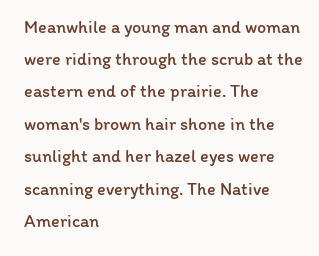Meanwhile a young man and woman were riding through the scrub at the eastern end of the prairie. The woman's brown hair shone in the sunlight and her hazel eyes were scanning everything. The Native American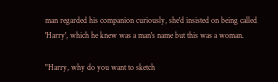man regarded his companion curiously, she'd insisted on being called 'Harry', which he knew was a man's name but this was a woman.

"Harry, why do you want to sketch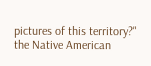pictures of this territory?" the Native American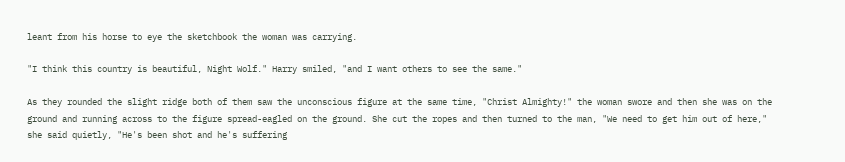leant from his horse to eye the sketchbook the woman was carrying.

"I think this country is beautiful, Night Wolf." Harry smiled, "and I want others to see the same."

As they rounded the slight ridge both of them saw the unconscious figure at the same time, "Christ Almighty!" the woman swore and then she was on the ground and running across to the figure spread-eagled on the ground. She cut the ropes and then turned to the man, "We need to get him out of here," she said quietly, "He's been shot and he's suffering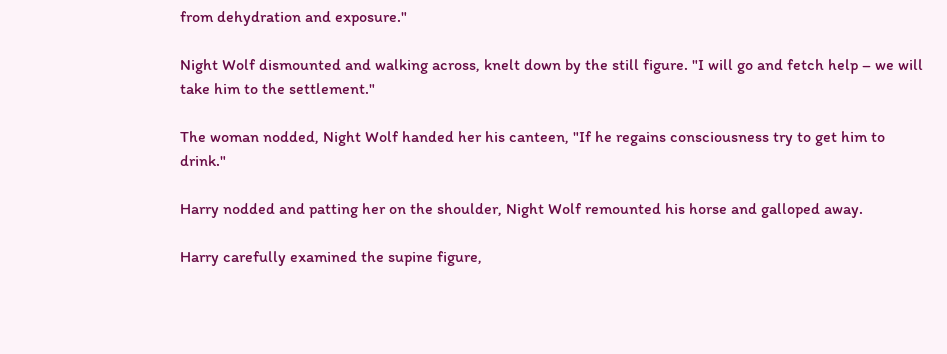from dehydration and exposure."

Night Wolf dismounted and walking across, knelt down by the still figure. "I will go and fetch help – we will take him to the settlement."

The woman nodded, Night Wolf handed her his canteen, "If he regains consciousness try to get him to drink."

Harry nodded and patting her on the shoulder, Night Wolf remounted his horse and galloped away.

Harry carefully examined the supine figure,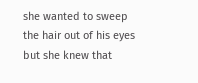she wanted to sweep the hair out of his eyes but she knew that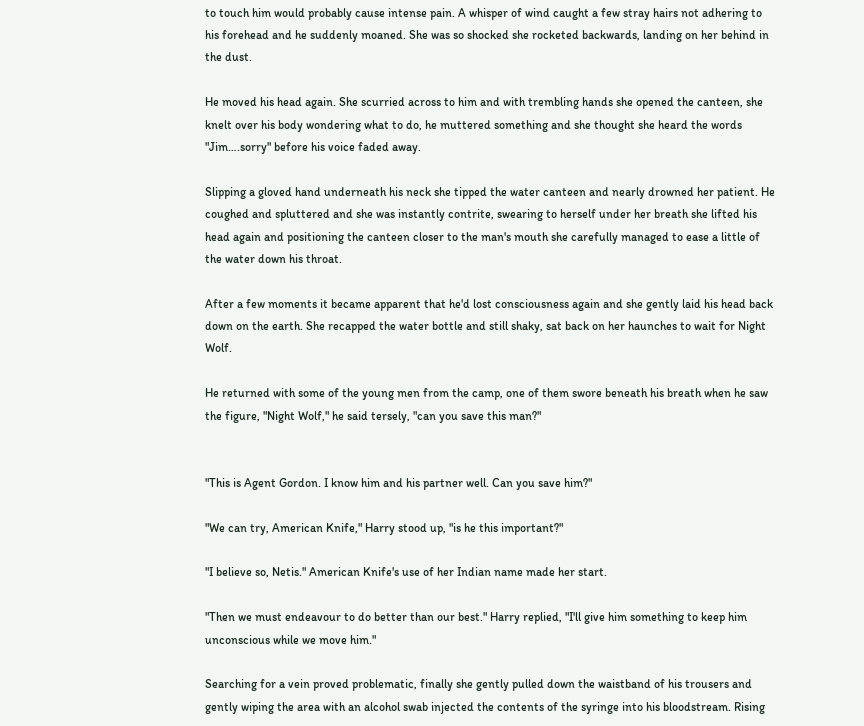to touch him would probably cause intense pain. A whisper of wind caught a few stray hairs not adhering to his forehead and he suddenly moaned. She was so shocked she rocketed backwards, landing on her behind in the dust.

He moved his head again. She scurried across to him and with trembling hands she opened the canteen, she knelt over his body wondering what to do, he muttered something and she thought she heard the words "Jim….sorry" before his voice faded away.

Slipping a gloved hand underneath his neck she tipped the water canteen and nearly drowned her patient. He coughed and spluttered and she was instantly contrite, swearing to herself under her breath she lifted his head again and positioning the canteen closer to the man's mouth she carefully managed to ease a little of the water down his throat.

After a few moments it became apparent that he'd lost consciousness again and she gently laid his head back down on the earth. She recapped the water bottle and still shaky, sat back on her haunches to wait for Night Wolf.

He returned with some of the young men from the camp, one of them swore beneath his breath when he saw the figure, "Night Wolf," he said tersely, "can you save this man?"


"This is Agent Gordon. I know him and his partner well. Can you save him?"

"We can try, American Knife," Harry stood up, "is he this important?"

"I believe so, Netis." American Knife's use of her Indian name made her start.

"Then we must endeavour to do better than our best." Harry replied, "I'll give him something to keep him unconscious while we move him."

Searching for a vein proved problematic, finally she gently pulled down the waistband of his trousers and gently wiping the area with an alcohol swab injected the contents of the syringe into his bloodstream. Rising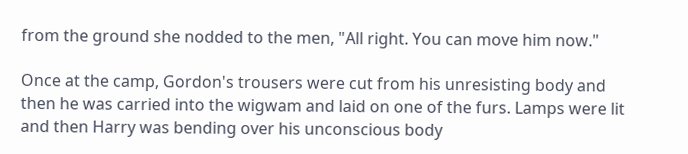from the ground she nodded to the men, "All right. You can move him now."

Once at the camp, Gordon's trousers were cut from his unresisting body and then he was carried into the wigwam and laid on one of the furs. Lamps were lit and then Harry was bending over his unconscious body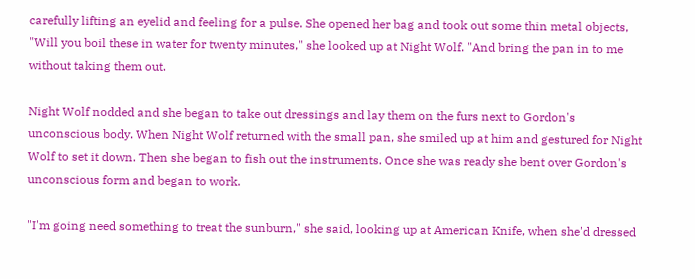carefully lifting an eyelid and feeling for a pulse. She opened her bag and took out some thin metal objects, "Will you boil these in water for twenty minutes," she looked up at Night Wolf. "And bring the pan in to me without taking them out.

Night Wolf nodded and she began to take out dressings and lay them on the furs next to Gordon's unconscious body. When Night Wolf returned with the small pan, she smiled up at him and gestured for Night Wolf to set it down. Then she began to fish out the instruments. Once she was ready she bent over Gordon's unconscious form and began to work.

"I'm going need something to treat the sunburn," she said, looking up at American Knife, when she'd dressed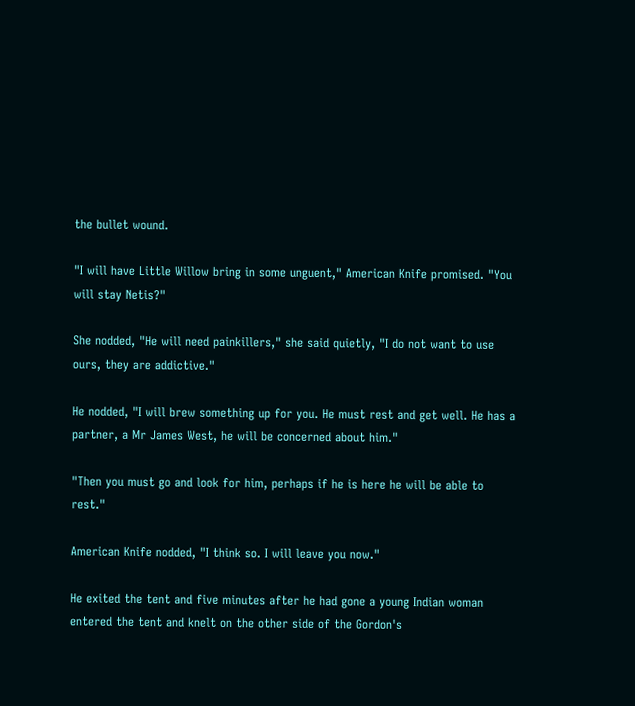the bullet wound.

"I will have Little Willow bring in some unguent," American Knife promised. "You will stay Netis?"

She nodded, "He will need painkillers," she said quietly, "I do not want to use ours, they are addictive."

He nodded, "I will brew something up for you. He must rest and get well. He has a partner, a Mr James West, he will be concerned about him."

"Then you must go and look for him, perhaps if he is here he will be able to rest."

American Knife nodded, "I think so. I will leave you now."

He exited the tent and five minutes after he had gone a young Indian woman entered the tent and knelt on the other side of the Gordon's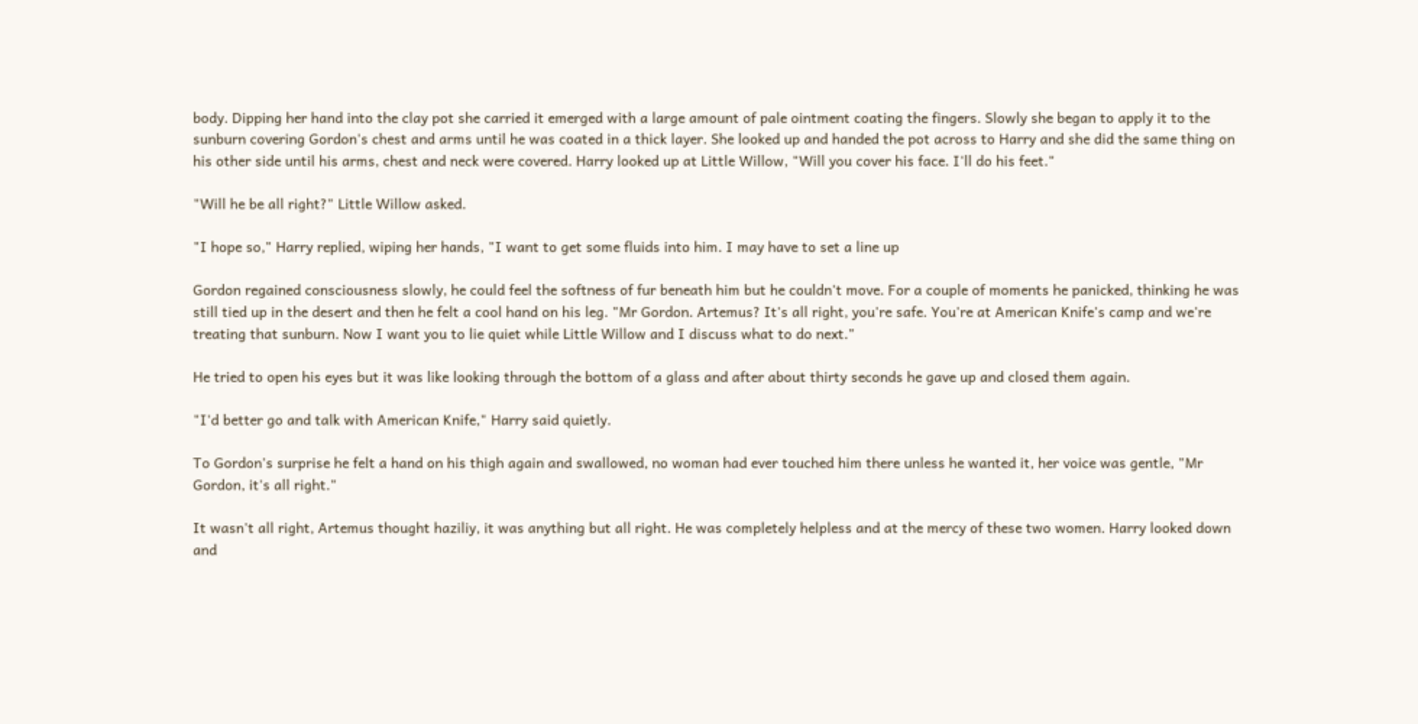body. Dipping her hand into the clay pot she carried it emerged with a large amount of pale ointment coating the fingers. Slowly she began to apply it to the sunburn covering Gordon's chest and arms until he was coated in a thick layer. She looked up and handed the pot across to Harry and she did the same thing on his other side until his arms, chest and neck were covered. Harry looked up at Little Willow, "Will you cover his face. I'll do his feet."

"Will he be all right?" Little Willow asked.

"I hope so," Harry replied, wiping her hands, "I want to get some fluids into him. I may have to set a line up

Gordon regained consciousness slowly, he could feel the softness of fur beneath him but he couldn't move. For a couple of moments he panicked, thinking he was still tied up in the desert and then he felt a cool hand on his leg. "Mr Gordon. Artemus? It's all right, you're safe. You're at American Knife's camp and we're treating that sunburn. Now I want you to lie quiet while Little Willow and I discuss what to do next."

He tried to open his eyes but it was like looking through the bottom of a glass and after about thirty seconds he gave up and closed them again.

"I'd better go and talk with American Knife," Harry said quietly.

To Gordon's surprise he felt a hand on his thigh again and swallowed, no woman had ever touched him there unless he wanted it, her voice was gentle, "Mr Gordon, it's all right."

It wasn't all right, Artemus thought haziliy, it was anything but all right. He was completely helpless and at the mercy of these two women. Harry looked down and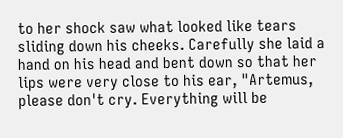to her shock saw what looked like tears sliding down his cheeks. Carefully she laid a hand on his head and bent down so that her lips were very close to his ear, "Artemus, please don't cry. Everything will be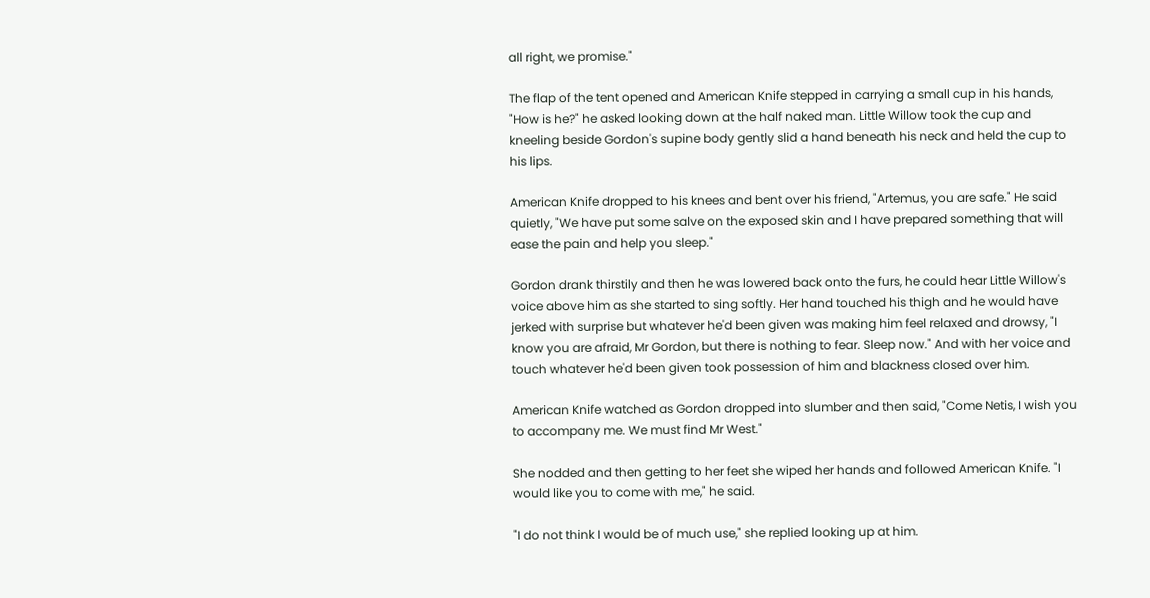all right, we promise."

The flap of the tent opened and American Knife stepped in carrying a small cup in his hands, "How is he?" he asked looking down at the half naked man. Little Willow took the cup and kneeling beside Gordon's supine body gently slid a hand beneath his neck and held the cup to his lips.

American Knife dropped to his knees and bent over his friend, "Artemus, you are safe." He said quietly, "We have put some salve on the exposed skin and I have prepared something that will ease the pain and help you sleep."

Gordon drank thirstily and then he was lowered back onto the furs, he could hear Little Willow's voice above him as she started to sing softly. Her hand touched his thigh and he would have jerked with surprise but whatever he'd been given was making him feel relaxed and drowsy, "I know you are afraid, Mr Gordon, but there is nothing to fear. Sleep now." And with her voice and touch whatever he'd been given took possession of him and blackness closed over him.

American Knife watched as Gordon dropped into slumber and then said, "Come Netis, I wish you to accompany me. We must find Mr West."

She nodded and then getting to her feet she wiped her hands and followed American Knife. "I would like you to come with me," he said.

"I do not think I would be of much use," she replied looking up at him.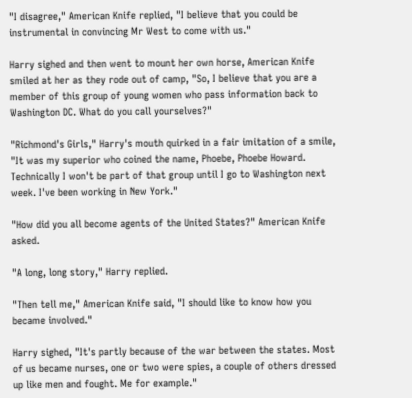"I disagree," American Knife replied, "I believe that you could be instrumental in convincing Mr West to come with us."

Harry sighed and then went to mount her own horse, American Knife smiled at her as they rode out of camp, "So, I believe that you are a member of this group of young women who pass information back to Washington DC. What do you call yourselves?"

"Richmond's Girls," Harry's mouth quirked in a fair imitation of a smile, "It was my superior who coined the name, Phoebe, Phoebe Howard. Technically I won't be part of that group until I go to Washington next week. I've been working in New York."

"How did you all become agents of the United States?" American Knife asked.

"A long, long story," Harry replied.

"Then tell me," American Knife said, "I should like to know how you became involved."

Harry sighed, "It's partly because of the war between the states. Most of us became nurses, one or two were spies, a couple of others dressed up like men and fought. Me for example."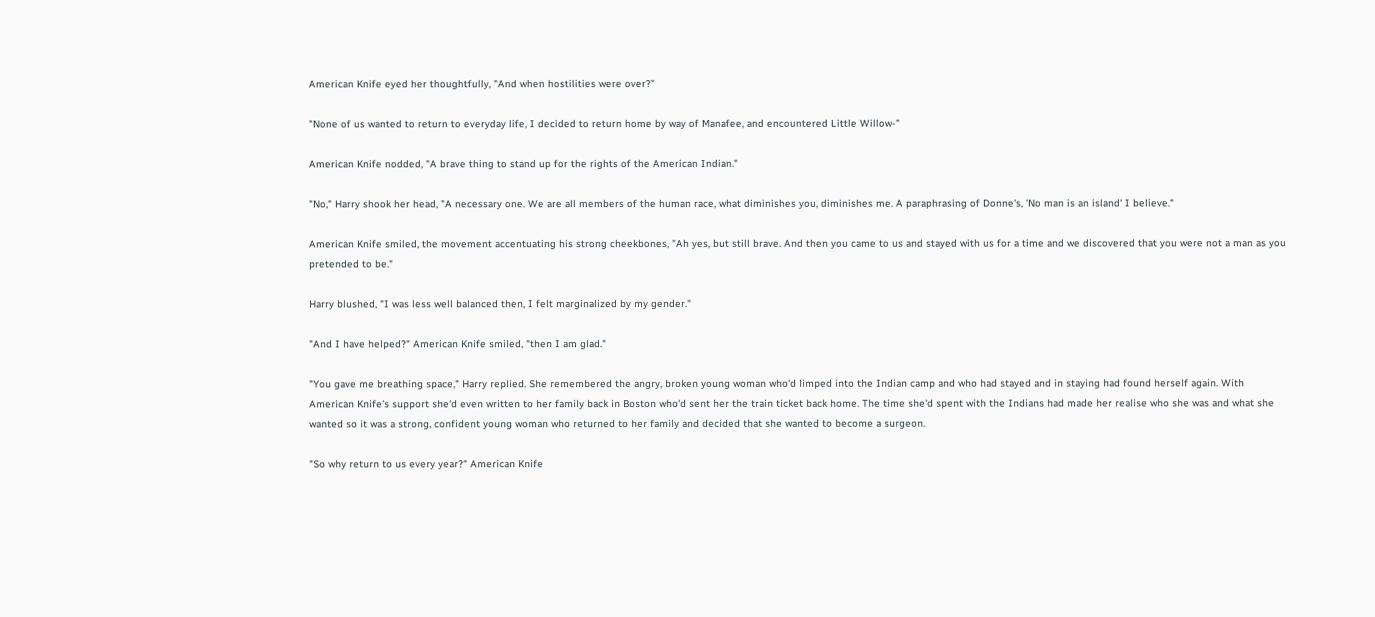American Knife eyed her thoughtfully, "And when hostilities were over?"

"None of us wanted to return to everyday life, I decided to return home by way of Manafee, and encountered Little Willow-"

American Knife nodded, "A brave thing to stand up for the rights of the American Indian."

"No," Harry shook her head, "A necessary one. We are all members of the human race, what diminishes you, diminishes me. A paraphrasing of Donne's, 'No man is an island' I believe."

American Knife smiled, the movement accentuating his strong cheekbones, "Ah yes, but still brave. And then you came to us and stayed with us for a time and we discovered that you were not a man as you pretended to be."

Harry blushed, "I was less well balanced then, I felt marginalized by my gender."

"And I have helped?" American Knife smiled, "then I am glad."

"You gave me breathing space," Harry replied. She remembered the angry, broken young woman who'd limped into the Indian camp and who had stayed and in staying had found herself again. With American Knife's support she'd even written to her family back in Boston who'd sent her the train ticket back home. The time she'd spent with the Indians had made her realise who she was and what she wanted so it was a strong, confident young woman who returned to her family and decided that she wanted to become a surgeon.

"So why return to us every year?" American Knife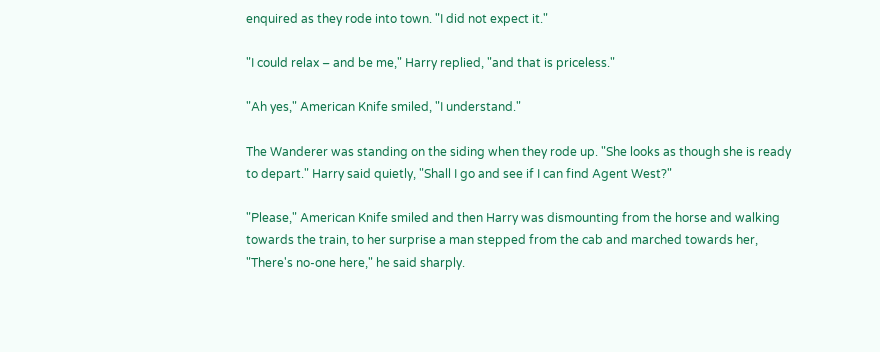enquired as they rode into town. "I did not expect it."

"I could relax – and be me," Harry replied, "and that is priceless."

"Ah yes," American Knife smiled, "I understand."

The Wanderer was standing on the siding when they rode up. "She looks as though she is ready to depart." Harry said quietly, "Shall I go and see if I can find Agent West?"

"Please," American Knife smiled and then Harry was dismounting from the horse and walking towards the train, to her surprise a man stepped from the cab and marched towards her, "There's no-one here," he said sharply.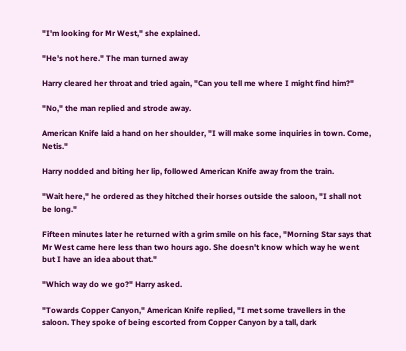"I'm looking for Mr West," she explained.

"He's not here." The man turned away

Harry cleared her throat and tried again, "Can you tell me where I might find him?"

"No," the man replied and strode away.

American Knife laid a hand on her shoulder, "I will make some inquiries in town. Come, Netis."

Harry nodded and biting her lip, followed American Knife away from the train.

"Wait here," he ordered as they hitched their horses outside the saloon, "I shall not be long."

Fifteen minutes later he returned with a grim smile on his face, "Morning Star says that Mr West came here less than two hours ago. She doesn't know which way he went but I have an idea about that."

"Which way do we go?" Harry asked.

"Towards Copper Canyon," American Knife replied, "I met some travellers in the saloon. They spoke of being escorted from Copper Canyon by a tall, dark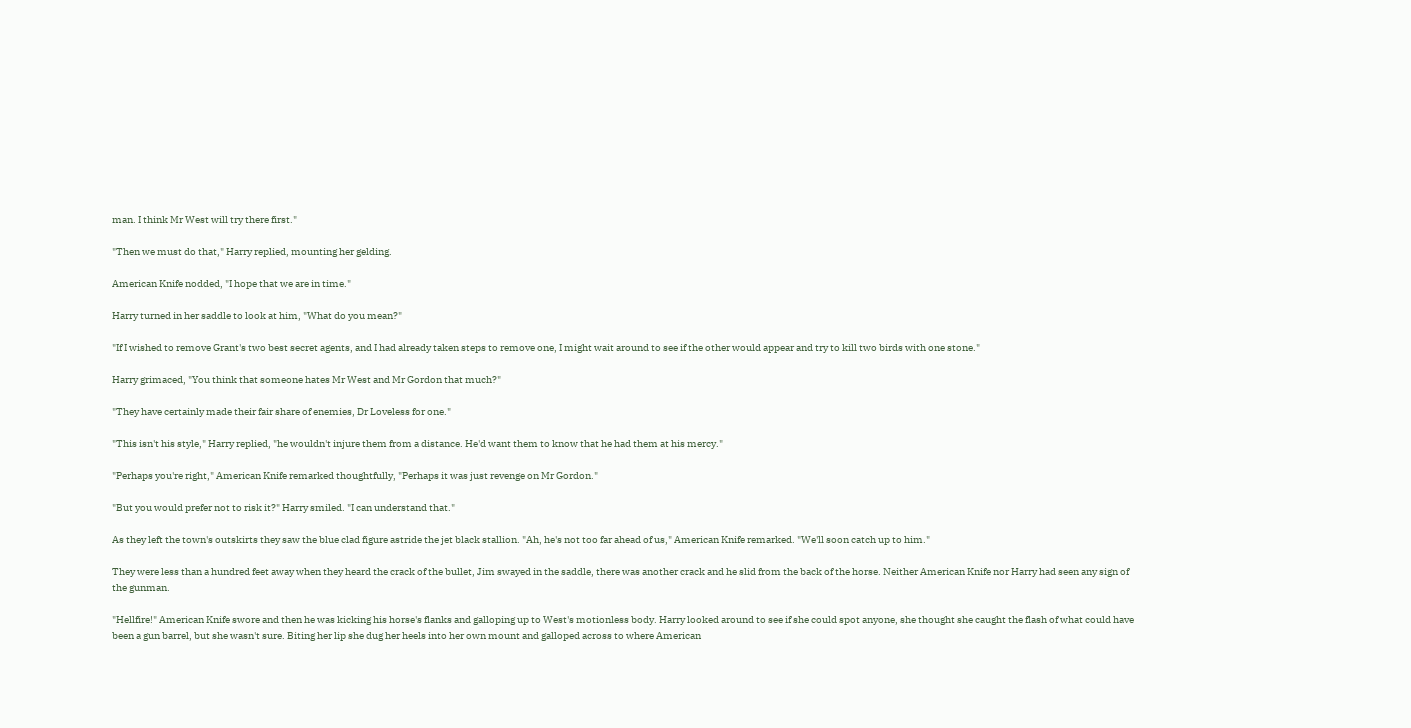man. I think Mr West will try there first."

"Then we must do that," Harry replied, mounting her gelding.

American Knife nodded, "I hope that we are in time."

Harry turned in her saddle to look at him, "What do you mean?"

"If I wished to remove Grant's two best secret agents, and I had already taken steps to remove one, I might wait around to see if the other would appear and try to kill two birds with one stone."

Harry grimaced, "You think that someone hates Mr West and Mr Gordon that much?"

"They have certainly made their fair share of enemies, Dr Loveless for one."

"This isn't his style," Harry replied, "he wouldn't injure them from a distance. He'd want them to know that he had them at his mercy."

"Perhaps you're right," American Knife remarked thoughtfully, "Perhaps it was just revenge on Mr Gordon."

"But you would prefer not to risk it?" Harry smiled. "I can understand that."

As they left the town's outskirts they saw the blue clad figure astride the jet black stallion. "Ah, he's not too far ahead of us," American Knife remarked. "We'll soon catch up to him."

They were less than a hundred feet away when they heard the crack of the bullet, Jim swayed in the saddle, there was another crack and he slid from the back of the horse. Neither American Knife nor Harry had seen any sign of the gunman.

"Hellfire!" American Knife swore and then he was kicking his horse's flanks and galloping up to West's motionless body. Harry looked around to see if she could spot anyone, she thought she caught the flash of what could have been a gun barrel, but she wasn't sure. Biting her lip she dug her heels into her own mount and galloped across to where American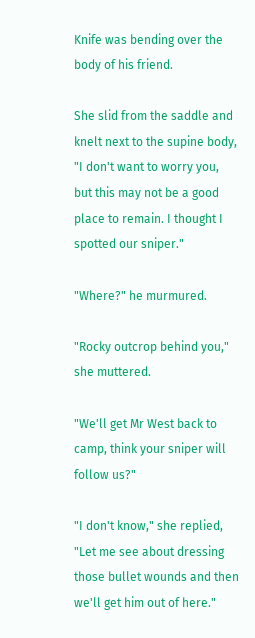Knife was bending over the body of his friend.

She slid from the saddle and knelt next to the supine body, "I don't want to worry you, but this may not be a good place to remain. I thought I spotted our sniper."

"Where?" he murmured.

"Rocky outcrop behind you," she muttered.

"We'll get Mr West back to camp, think your sniper will follow us?"

"I don't know," she replied, "Let me see about dressing those bullet wounds and then we'll get him out of here."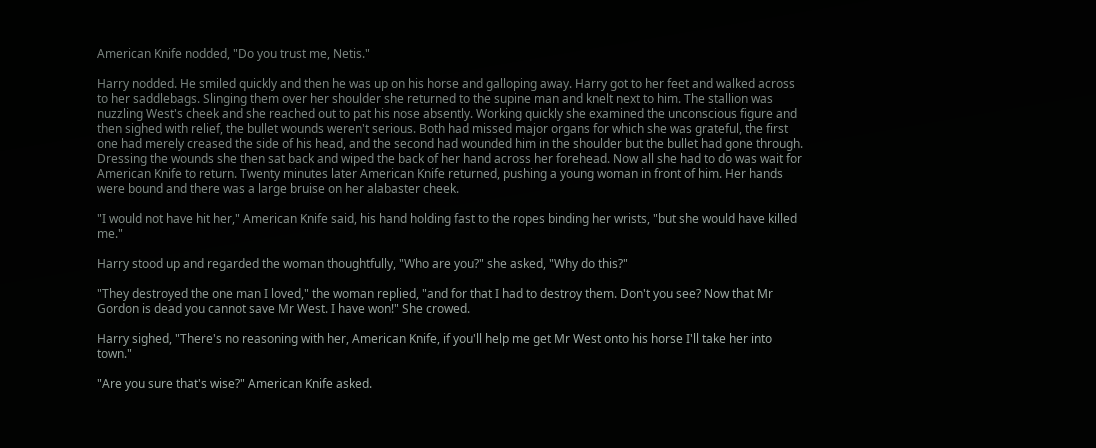American Knife nodded, "Do you trust me, Netis."

Harry nodded. He smiled quickly and then he was up on his horse and galloping away. Harry got to her feet and walked across to her saddlebags. Slinging them over her shoulder she returned to the supine man and knelt next to him. The stallion was nuzzling West's cheek and she reached out to pat his nose absently. Working quickly she examined the unconscious figure and then sighed with relief, the bullet wounds weren't serious. Both had missed major organs for which she was grateful, the first one had merely creased the side of his head, and the second had wounded him in the shoulder but the bullet had gone through. Dressing the wounds she then sat back and wiped the back of her hand across her forehead. Now all she had to do was wait for American Knife to return. Twenty minutes later American Knife returned, pushing a young woman in front of him. Her hands were bound and there was a large bruise on her alabaster cheek.

"I would not have hit her," American Knife said, his hand holding fast to the ropes binding her wrists, "but she would have killed me."

Harry stood up and regarded the woman thoughtfully, "Who are you?" she asked, "Why do this?"

"They destroyed the one man I loved," the woman replied, "and for that I had to destroy them. Don't you see? Now that Mr Gordon is dead you cannot save Mr West. I have won!" She crowed.

Harry sighed, "There's no reasoning with her, American Knife, if you'll help me get Mr West onto his horse I'll take her into town."

"Are you sure that's wise?" American Knife asked.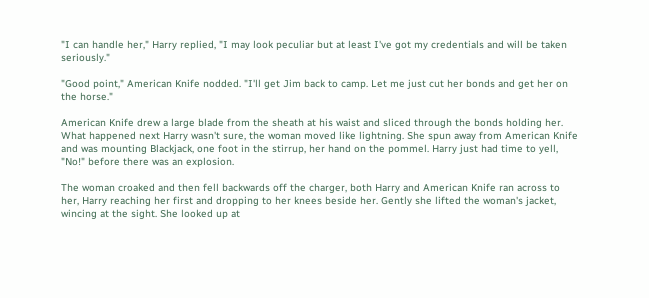"I can handle her," Harry replied, "I may look peculiar but at least I've got my credentials and will be taken seriously."

"Good point," American Knife nodded. "I'll get Jim back to camp. Let me just cut her bonds and get her on the horse."

American Knife drew a large blade from the sheath at his waist and sliced through the bonds holding her. What happened next Harry wasn't sure, the woman moved like lightning. She spun away from American Knife and was mounting Blackjack, one foot in the stirrup, her hand on the pommel. Harry just had time to yell, "No!" before there was an explosion.

The woman croaked and then fell backwards off the charger, both Harry and American Knife ran across to her, Harry reaching her first and dropping to her knees beside her. Gently she lifted the woman's jacket, wincing at the sight. She looked up at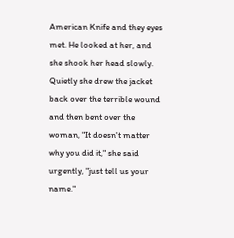American Knife and they eyes met. He looked at her, and she shook her head slowly. Quietly she drew the jacket back over the terrible wound and then bent over the woman, "It doesn't matter why you did it," she said urgently, "just tell us your name."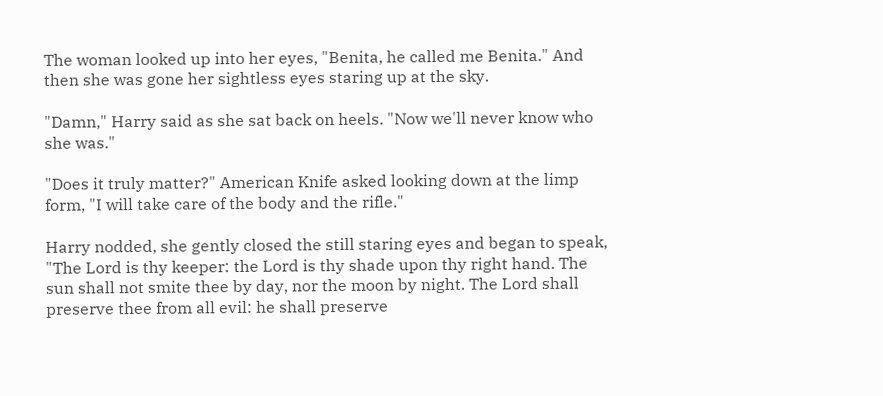The woman looked up into her eyes, "Benita, he called me Benita." And then she was gone her sightless eyes staring up at the sky.

"Damn," Harry said as she sat back on heels. "Now we'll never know who she was."

"Does it truly matter?" American Knife asked looking down at the limp form, "I will take care of the body and the rifle."

Harry nodded, she gently closed the still staring eyes and began to speak, "The Lord is thy keeper: the Lord is thy shade upon thy right hand. The sun shall not smite thee by day, nor the moon by night. The Lord shall preserve thee from all evil: he shall preserve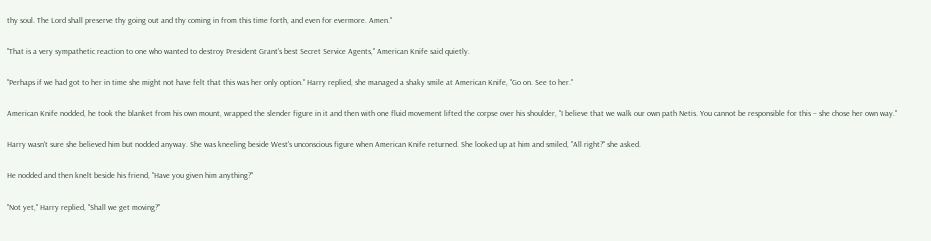thy soul. The Lord shall preserve thy going out and thy coming in from this time forth, and even for evermore. Amen."

"That is a very sympathetic reaction to one who wanted to destroy President Grant's best Secret Service Agents," American Knife said quietly.

"Perhaps if we had got to her in time she might not have felt that this was her only option." Harry replied, she managed a shaky smile at American Knife, "Go on. See to her."

American Knife nodded, he took the blanket from his own mount, wrapped the slender figure in it and then with one fluid movement lifted the corpse over his shoulder, "I believe that we walk our own path Netis. You cannot be responsible for this – she chose her own way."

Harry wasn't sure she believed him but nodded anyway. She was kneeling beside West's unconscious figure when American Knife returned. She looked up at him and smiled, "All right?" she asked.

He nodded and then knelt beside his friend, "Have you given him anything?"

"Not yet," Harry replied, "Shall we get moving?"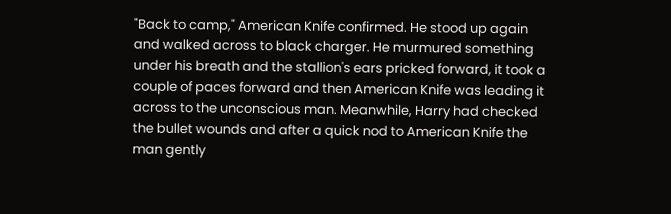"Back to camp," American Knife confirmed. He stood up again and walked across to black charger. He murmured something under his breath and the stallion's ears pricked forward, it took a couple of paces forward and then American Knife was leading it across to the unconscious man. Meanwhile, Harry had checked the bullet wounds and after a quick nod to American Knife the man gently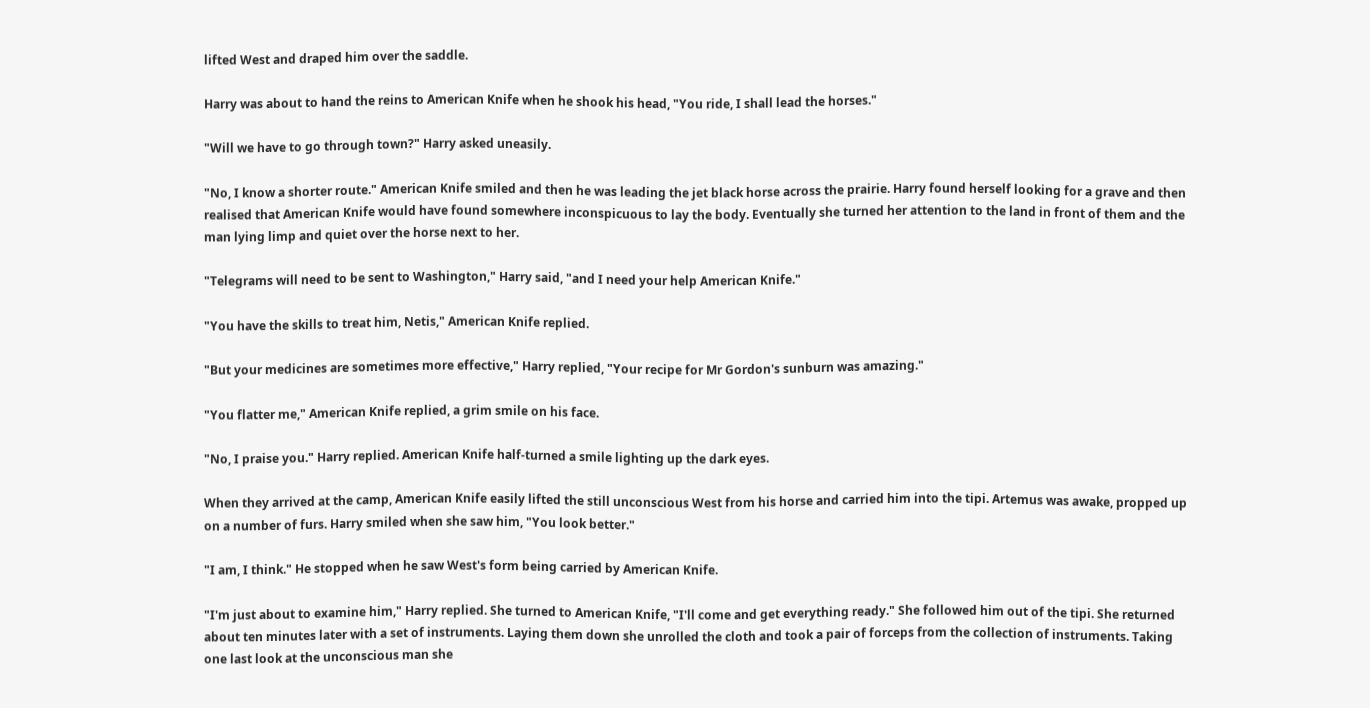lifted West and draped him over the saddle.

Harry was about to hand the reins to American Knife when he shook his head, "You ride, I shall lead the horses."

"Will we have to go through town?" Harry asked uneasily.

"No, I know a shorter route." American Knife smiled and then he was leading the jet black horse across the prairie. Harry found herself looking for a grave and then realised that American Knife would have found somewhere inconspicuous to lay the body. Eventually she turned her attention to the land in front of them and the man lying limp and quiet over the horse next to her.

"Telegrams will need to be sent to Washington," Harry said, "and I need your help American Knife."

"You have the skills to treat him, Netis," American Knife replied.

"But your medicines are sometimes more effective," Harry replied, "Your recipe for Mr Gordon's sunburn was amazing."

"You flatter me," American Knife replied, a grim smile on his face.

"No, I praise you." Harry replied. American Knife half-turned a smile lighting up the dark eyes.

When they arrived at the camp, American Knife easily lifted the still unconscious West from his horse and carried him into the tipi. Artemus was awake, propped up on a number of furs. Harry smiled when she saw him, "You look better."

"I am, I think." He stopped when he saw West's form being carried by American Knife.

"I'm just about to examine him," Harry replied. She turned to American Knife, "I'll come and get everything ready." She followed him out of the tipi. She returned about ten minutes later with a set of instruments. Laying them down she unrolled the cloth and took a pair of forceps from the collection of instruments. Taking one last look at the unconscious man she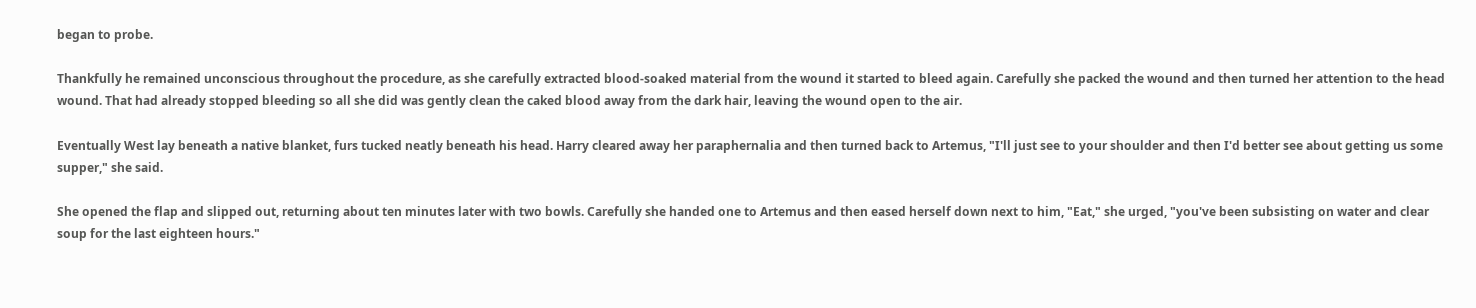began to probe.

Thankfully he remained unconscious throughout the procedure, as she carefully extracted blood-soaked material from the wound it started to bleed again. Carefully she packed the wound and then turned her attention to the head wound. That had already stopped bleeding so all she did was gently clean the caked blood away from the dark hair, leaving the wound open to the air.

Eventually West lay beneath a native blanket, furs tucked neatly beneath his head. Harry cleared away her paraphernalia and then turned back to Artemus, "I'll just see to your shoulder and then I'd better see about getting us some supper," she said.

She opened the flap and slipped out, returning about ten minutes later with two bowls. Carefully she handed one to Artemus and then eased herself down next to him, "Eat," she urged, "you've been subsisting on water and clear soup for the last eighteen hours."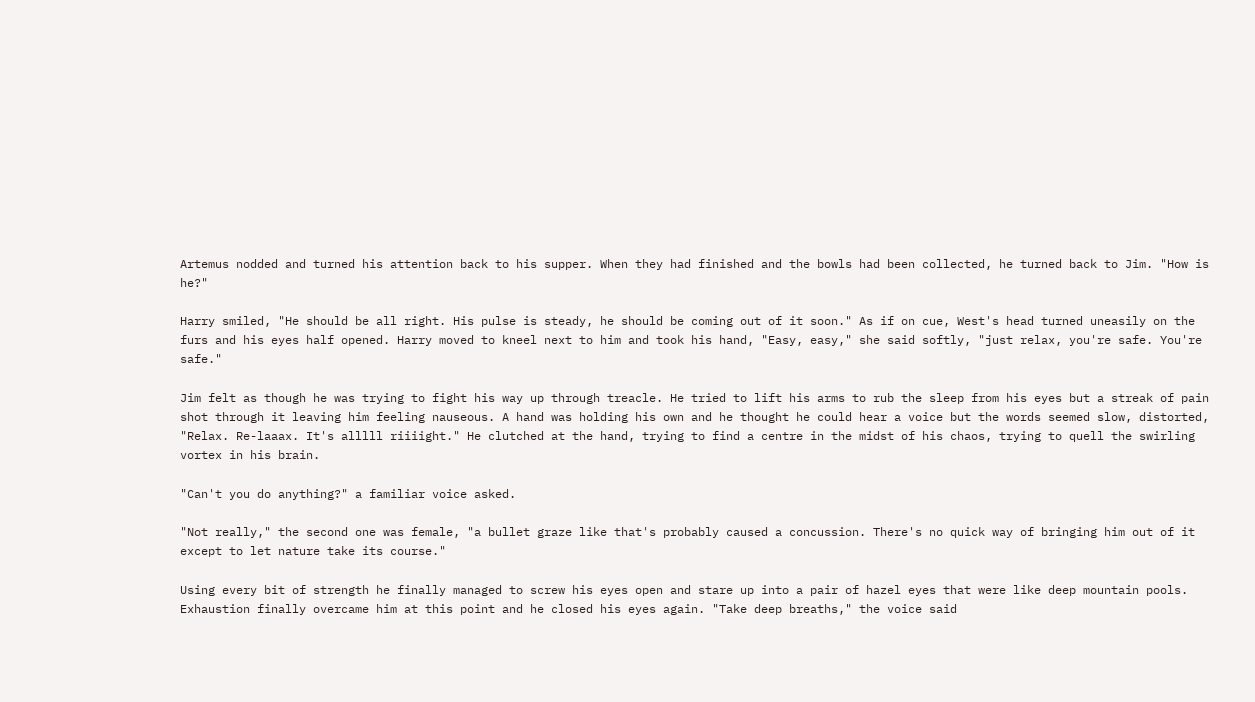Artemus nodded and turned his attention back to his supper. When they had finished and the bowls had been collected, he turned back to Jim. "How is he?"

Harry smiled, "He should be all right. His pulse is steady, he should be coming out of it soon." As if on cue, West's head turned uneasily on the furs and his eyes half opened. Harry moved to kneel next to him and took his hand, "Easy, easy," she said softly, "just relax, you're safe. You're safe."

Jim felt as though he was trying to fight his way up through treacle. He tried to lift his arms to rub the sleep from his eyes but a streak of pain shot through it leaving him feeling nauseous. A hand was holding his own and he thought he could hear a voice but the words seemed slow, distorted, "Relax. Re-laaax. It's alllll riiiight." He clutched at the hand, trying to find a centre in the midst of his chaos, trying to quell the swirling vortex in his brain.

"Can't you do anything?" a familiar voice asked.

"Not really," the second one was female, "a bullet graze like that's probably caused a concussion. There's no quick way of bringing him out of it except to let nature take its course."

Using every bit of strength he finally managed to screw his eyes open and stare up into a pair of hazel eyes that were like deep mountain pools. Exhaustion finally overcame him at this point and he closed his eyes again. "Take deep breaths," the voice said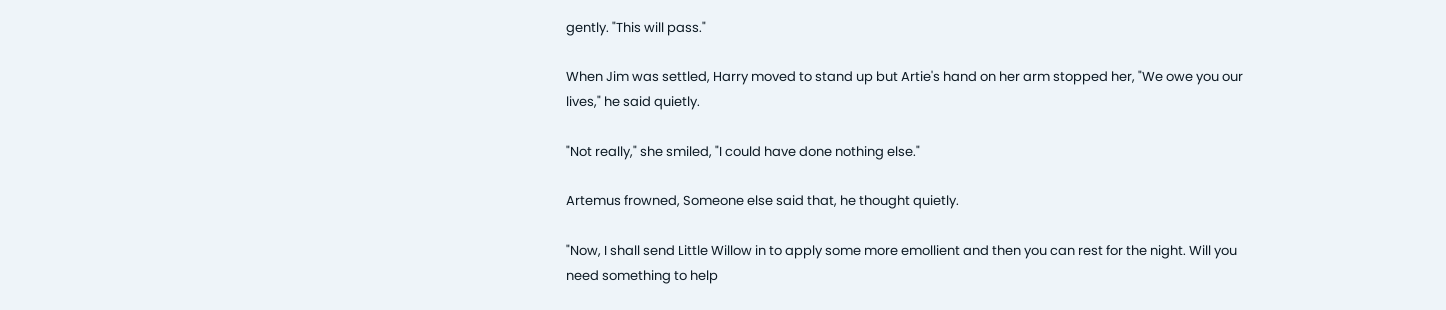gently. "This will pass."

When Jim was settled, Harry moved to stand up but Artie's hand on her arm stopped her, "We owe you our lives," he said quietly.

"Not really," she smiled, "I could have done nothing else."

Artemus frowned, Someone else said that, he thought quietly.

"Now, I shall send Little Willow in to apply some more emollient and then you can rest for the night. Will you need something to help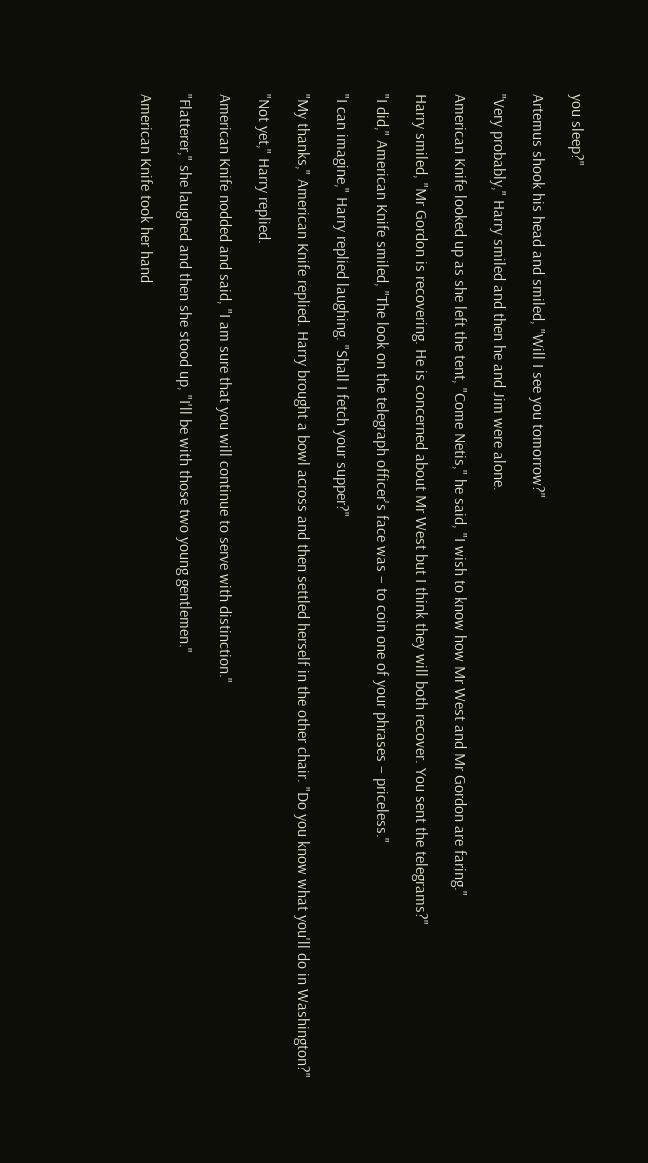you sleep?"

Artemus shook his head and smiled, "Will I see you tomorrow?"

"Very probably," Harry smiled and then he and Jim were alone.

American Knife looked up as she left the tent, "Come Netis," he said, "I wish to know how Mr West and Mr Gordon are faring."

Harry smiled, "Mr Gordon is recovering. He is concerned about Mr West but I think they will both recover. You sent the telegrams?"

"I did," American Knife smiled, "The look on the telegraph officer's face was – to coin one of your phrases – priceless."

"I can imagine," Harry replied laughing. "Shall I fetch your supper?"

"My thanks," American Knife replied. Harry brought a bowl across and then settled herself in the other chair. "Do you know what you'll do in Washington?"

"Not yet," Harry replied.

American Knife nodded and said, "I am sure that you will continue to serve with distinction."

"Flatterer," she laughed and then she stood up, "I'll be with those two young gentlemen."

American Knife took her hand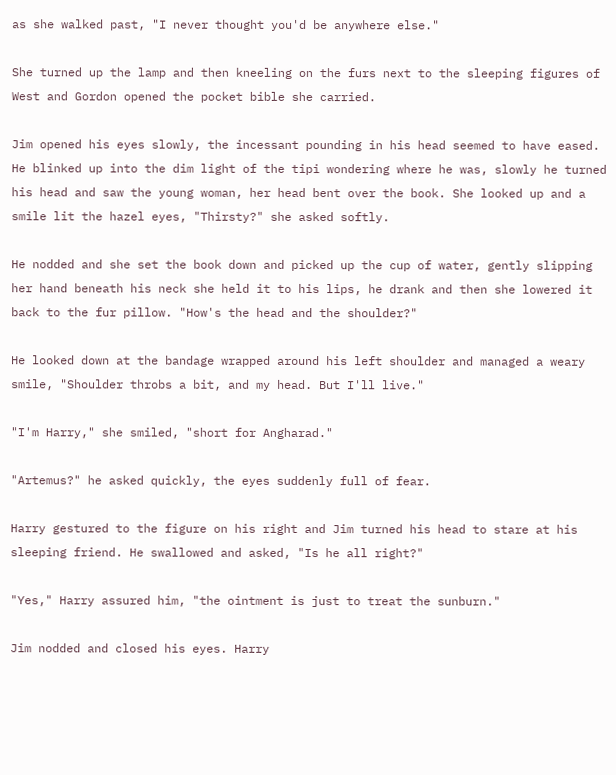as she walked past, "I never thought you'd be anywhere else."

She turned up the lamp and then kneeling on the furs next to the sleeping figures of West and Gordon opened the pocket bible she carried.

Jim opened his eyes slowly, the incessant pounding in his head seemed to have eased. He blinked up into the dim light of the tipi wondering where he was, slowly he turned his head and saw the young woman, her head bent over the book. She looked up and a smile lit the hazel eyes, "Thirsty?" she asked softly.

He nodded and she set the book down and picked up the cup of water, gently slipping her hand beneath his neck she held it to his lips, he drank and then she lowered it back to the fur pillow. "How's the head and the shoulder?"

He looked down at the bandage wrapped around his left shoulder and managed a weary smile, "Shoulder throbs a bit, and my head. But I'll live."

"I'm Harry," she smiled, "short for Angharad."

"Artemus?" he asked quickly, the eyes suddenly full of fear.

Harry gestured to the figure on his right and Jim turned his head to stare at his sleeping friend. He swallowed and asked, "Is he all right?"

"Yes," Harry assured him, "the ointment is just to treat the sunburn."

Jim nodded and closed his eyes. Harry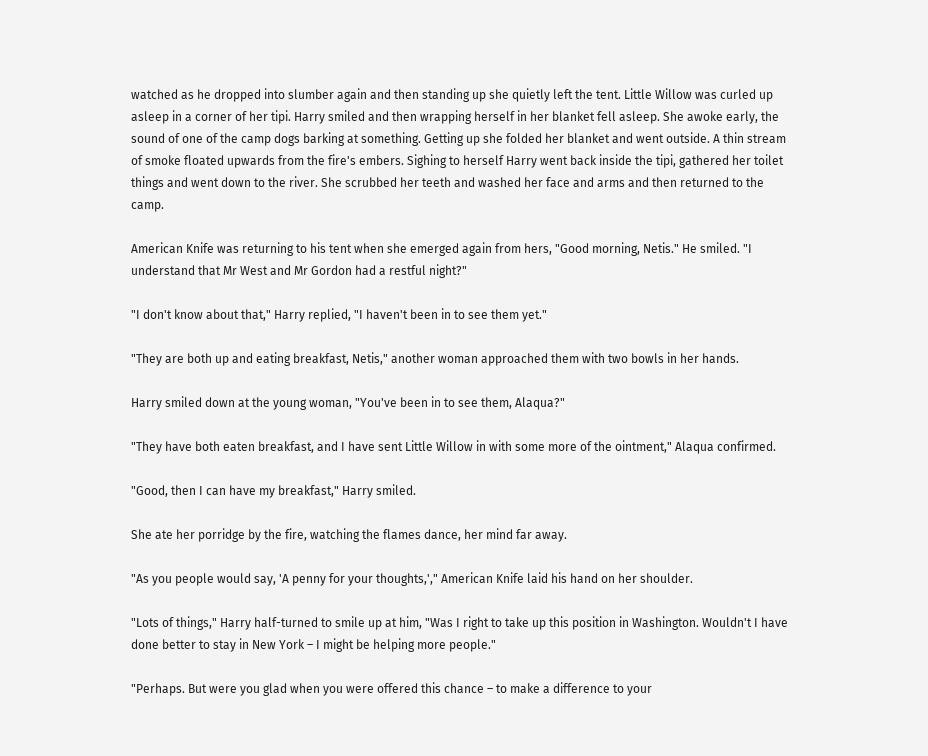watched as he dropped into slumber again and then standing up she quietly left the tent. Little Willow was curled up asleep in a corner of her tipi. Harry smiled and then wrapping herself in her blanket fell asleep. She awoke early, the sound of one of the camp dogs barking at something. Getting up she folded her blanket and went outside. A thin stream of smoke floated upwards from the fire's embers. Sighing to herself Harry went back inside the tipi, gathered her toilet things and went down to the river. She scrubbed her teeth and washed her face and arms and then returned to the camp.

American Knife was returning to his tent when she emerged again from hers, "Good morning, Netis." He smiled. "I understand that Mr West and Mr Gordon had a restful night?"

"I don't know about that," Harry replied, "I haven't been in to see them yet."

"They are both up and eating breakfast, Netis," another woman approached them with two bowls in her hands.

Harry smiled down at the young woman, "You've been in to see them, Alaqua?"

"They have both eaten breakfast, and I have sent Little Willow in with some more of the ointment," Alaqua confirmed.

"Good, then I can have my breakfast," Harry smiled.

She ate her porridge by the fire, watching the flames dance, her mind far away.

"As you people would say, 'A penny for your thoughts,'," American Knife laid his hand on her shoulder.

"Lots of things," Harry half-turned to smile up at him, "Was I right to take up this position in Washington. Wouldn't I have done better to stay in New York – I might be helping more people."

"Perhaps. But were you glad when you were offered this chance – to make a difference to your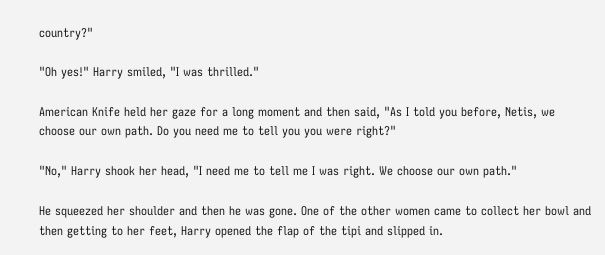country?"

"Oh yes!" Harry smiled, "I was thrilled."

American Knife held her gaze for a long moment and then said, "As I told you before, Netis, we choose our own path. Do you need me to tell you you were right?"

"No," Harry shook her head, "I need me to tell me I was right. We choose our own path."

He squeezed her shoulder and then he was gone. One of the other women came to collect her bowl and then getting to her feet, Harry opened the flap of the tipi and slipped in.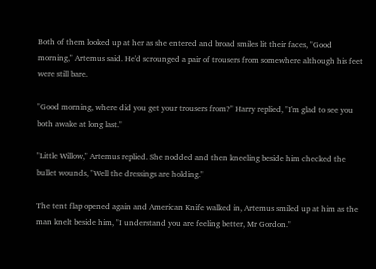Both of them looked up at her as she entered and broad smiles lit their faces, "Good morning," Artemus said. He'd scrounged a pair of trousers from somewhere although his feet were still bare.

"Good morning, where did you get your trousers from?" Harry replied, "I'm glad to see you both awake at long last."

"Little Willow," Artemus replied. She nodded and then kneeling beside him checked the bullet wounds, "Well the dressings are holding."

The tent flap opened again and American Knife walked in, Artemus smiled up at him as the man knelt beside him, "I understand you are feeling better, Mr Gordon."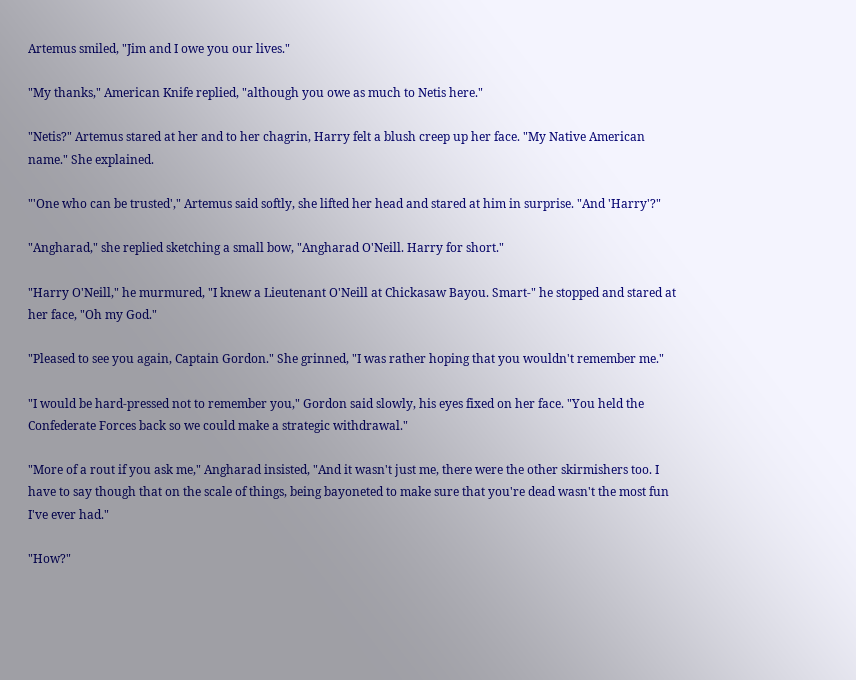Artemus smiled, "Jim and I owe you our lives."

"My thanks," American Knife replied, "although you owe as much to Netis here."

"Netis?" Artemus stared at her and to her chagrin, Harry felt a blush creep up her face. "My Native American name." She explained.

"'One who can be trusted'," Artemus said softly, she lifted her head and stared at him in surprise. "And 'Harry'?"

"Angharad," she replied sketching a small bow, "Angharad O'Neill. Harry for short."

"Harry O'Neill," he murmured, "I knew a Lieutenant O'Neill at Chickasaw Bayou. Smart-" he stopped and stared at her face, "Oh my God."

"Pleased to see you again, Captain Gordon." She grinned, "I was rather hoping that you wouldn't remember me."

"I would be hard-pressed not to remember you," Gordon said slowly, his eyes fixed on her face. "You held the Confederate Forces back so we could make a strategic withdrawal."

"More of a rout if you ask me," Angharad insisted, "And it wasn't just me, there were the other skirmishers too. I have to say though that on the scale of things, being bayoneted to make sure that you're dead wasn't the most fun I've ever had."

"How?"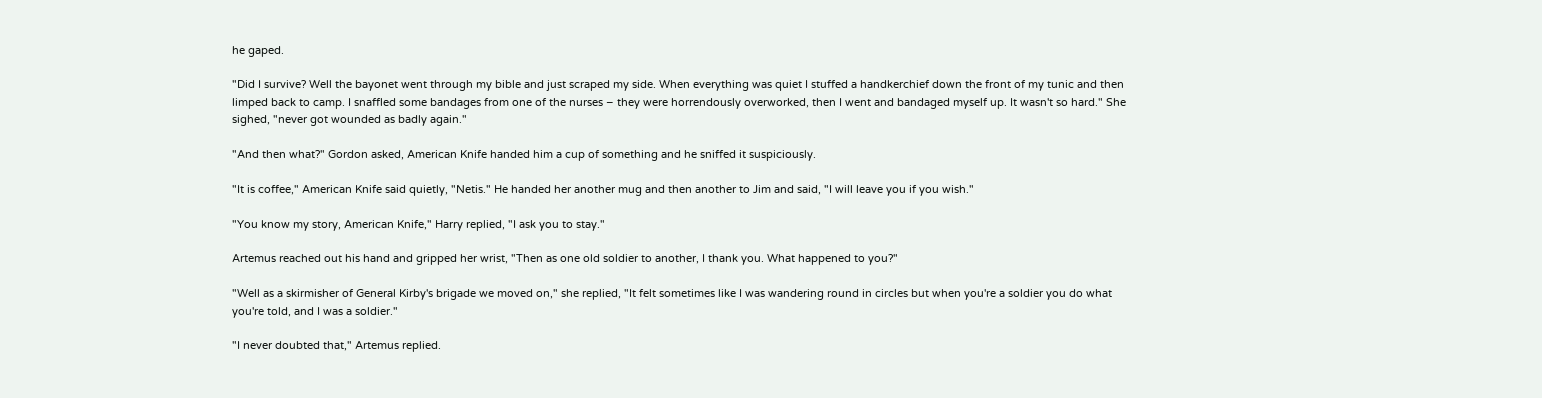he gaped.

"Did I survive? Well the bayonet went through my bible and just scraped my side. When everything was quiet I stuffed a handkerchief down the front of my tunic and then limped back to camp. I snaffled some bandages from one of the nurses – they were horrendously overworked, then I went and bandaged myself up. It wasn't so hard." She sighed, "never got wounded as badly again."

"And then what?" Gordon asked, American Knife handed him a cup of something and he sniffed it suspiciously.

"It is coffee," American Knife said quietly, "Netis." He handed her another mug and then another to Jim and said, "I will leave you if you wish."

"You know my story, American Knife," Harry replied, "I ask you to stay."

Artemus reached out his hand and gripped her wrist, "Then as one old soldier to another, I thank you. What happened to you?"

"Well as a skirmisher of General Kirby's brigade we moved on," she replied, "It felt sometimes like I was wandering round in circles but when you're a soldier you do what you're told, and I was a soldier."

"I never doubted that," Artemus replied.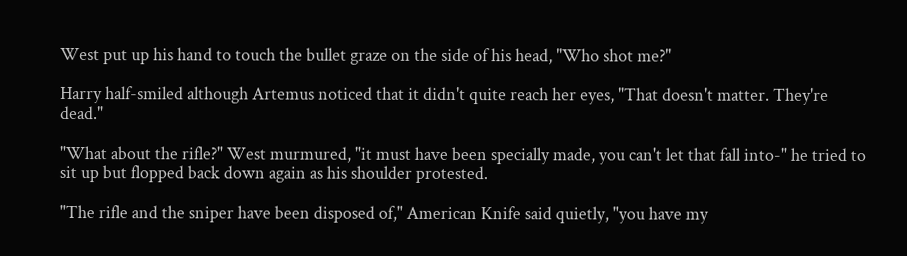West put up his hand to touch the bullet graze on the side of his head, "Who shot me?"

Harry half-smiled although Artemus noticed that it didn't quite reach her eyes, "That doesn't matter. They're dead."

"What about the rifle?" West murmured, "it must have been specially made, you can't let that fall into-" he tried to sit up but flopped back down again as his shoulder protested.

"The rifle and the sniper have been disposed of," American Knife said quietly, "you have my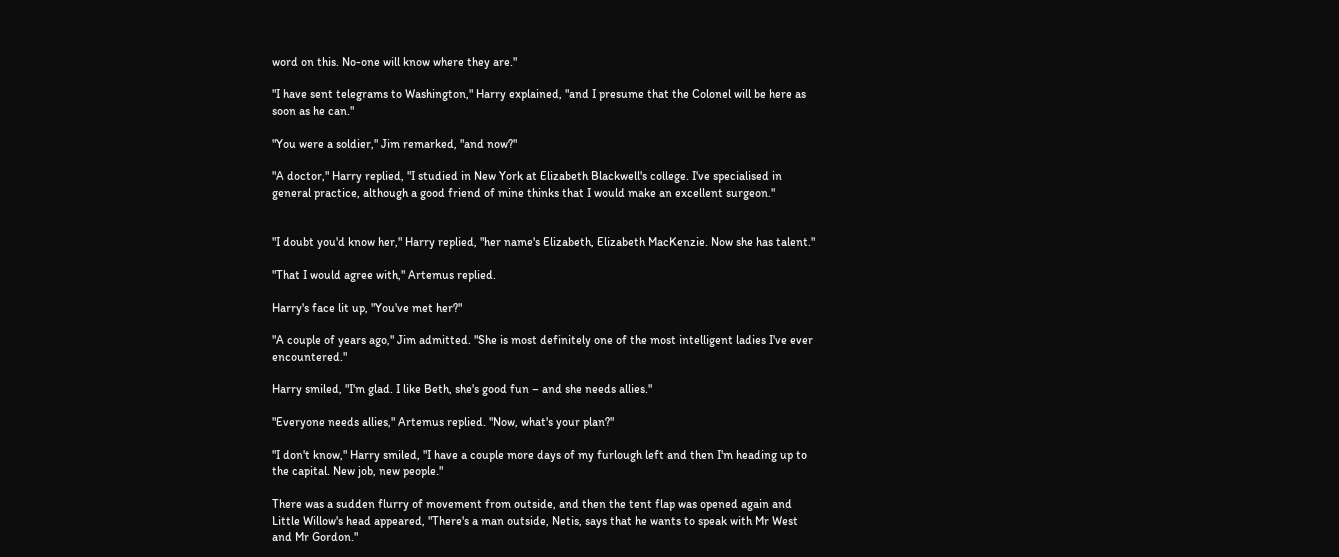word on this. No-one will know where they are."

"I have sent telegrams to Washington," Harry explained, "and I presume that the Colonel will be here as soon as he can."

"You were a soldier," Jim remarked, "and now?"

"A doctor," Harry replied, "I studied in New York at Elizabeth Blackwell's college. I've specialised in general practice, although a good friend of mine thinks that I would make an excellent surgeon."


"I doubt you'd know her," Harry replied, "her name's Elizabeth, Elizabeth MacKenzie. Now she has talent."

"That I would agree with," Artemus replied.

Harry's face lit up, "You've met her?"

"A couple of years ago," Jim admitted. "She is most definitely one of the most intelligent ladies I've ever encountered."

Harry smiled, "I'm glad. I like Beth, she's good fun – and she needs allies."

"Everyone needs allies," Artemus replied. "Now, what's your plan?"

"I don't know," Harry smiled, "I have a couple more days of my furlough left and then I'm heading up to the capital. New job, new people."

There was a sudden flurry of movement from outside, and then the tent flap was opened again and Little Willow's head appeared, "There's a man outside, Netis, says that he wants to speak with Mr West and Mr Gordon."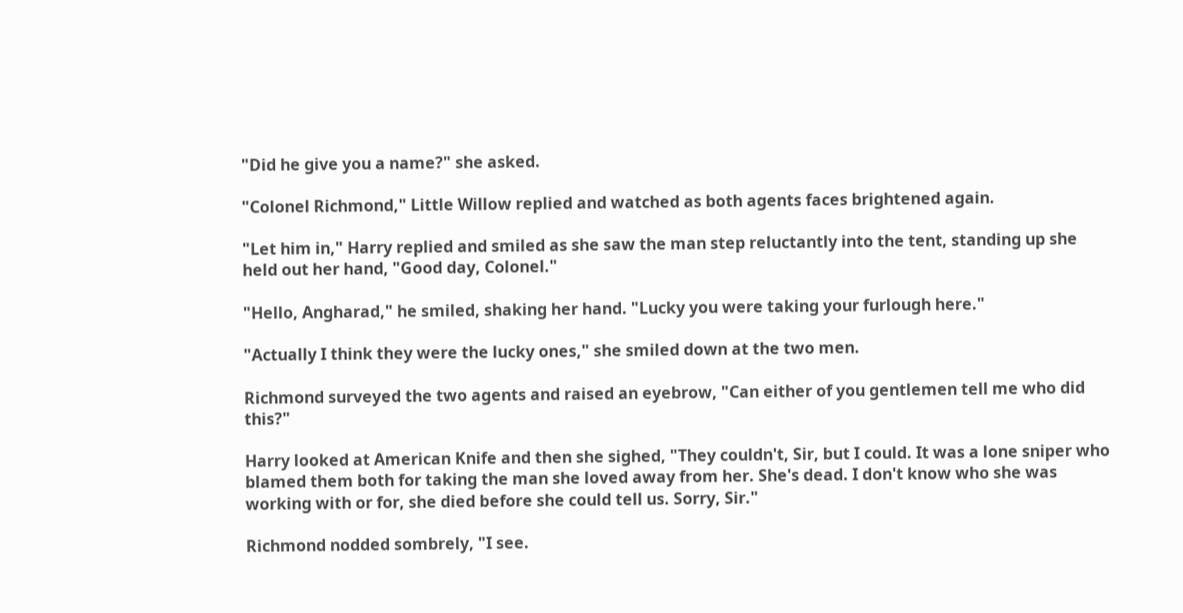"Did he give you a name?" she asked.

"Colonel Richmond," Little Willow replied and watched as both agents faces brightened again.

"Let him in," Harry replied and smiled as she saw the man step reluctantly into the tent, standing up she held out her hand, "Good day, Colonel."

"Hello, Angharad," he smiled, shaking her hand. "Lucky you were taking your furlough here."

"Actually I think they were the lucky ones," she smiled down at the two men.

Richmond surveyed the two agents and raised an eyebrow, "Can either of you gentlemen tell me who did this?"

Harry looked at American Knife and then she sighed, "They couldn't, Sir, but I could. It was a lone sniper who blamed them both for taking the man she loved away from her. She's dead. I don't know who she was working with or for, she died before she could tell us. Sorry, Sir."

Richmond nodded sombrely, "I see.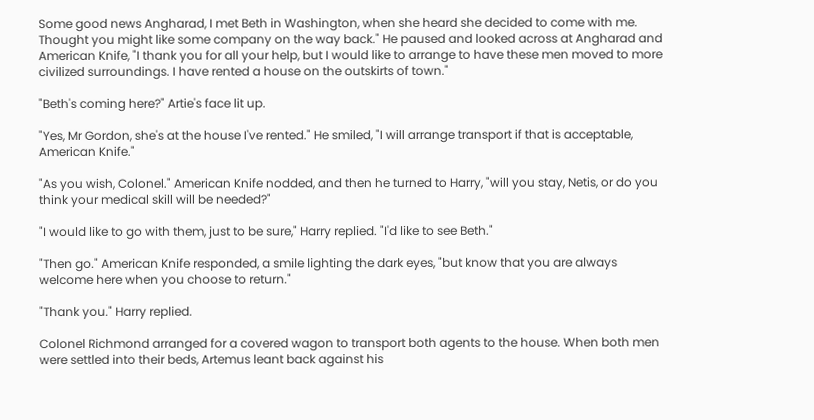Some good news Angharad, I met Beth in Washington, when she heard she decided to come with me. Thought you might like some company on the way back." He paused and looked across at Angharad and American Knife, "I thank you for all your help, but I would like to arrange to have these men moved to more civilized surroundings. I have rented a house on the outskirts of town."

"Beth's coming here?" Artie's face lit up.

"Yes, Mr Gordon, she's at the house I've rented." He smiled, "I will arrange transport if that is acceptable, American Knife."

"As you wish, Colonel." American Knife nodded, and then he turned to Harry, "will you stay, Netis, or do you think your medical skill will be needed?"

"I would like to go with them, just to be sure," Harry replied. "I'd like to see Beth."

"Then go." American Knife responded, a smile lighting the dark eyes, "but know that you are always welcome here when you choose to return."

"Thank you." Harry replied.

Colonel Richmond arranged for a covered wagon to transport both agents to the house. When both men were settled into their beds, Artemus leant back against his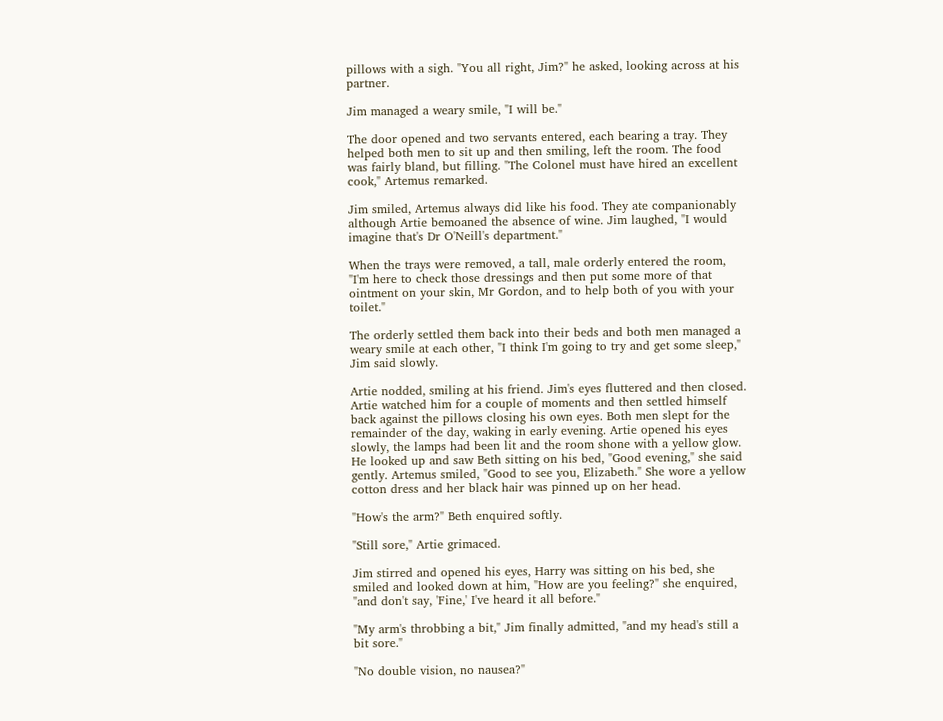pillows with a sigh. "You all right, Jim?" he asked, looking across at his partner.

Jim managed a weary smile, "I will be."

The door opened and two servants entered, each bearing a tray. They helped both men to sit up and then smiling, left the room. The food was fairly bland, but filling. "The Colonel must have hired an excellent cook," Artemus remarked.

Jim smiled, Artemus always did like his food. They ate companionably although Artie bemoaned the absence of wine. Jim laughed, "I would imagine that's Dr O'Neill's department."

When the trays were removed, a tall, male orderly entered the room, "I'm here to check those dressings and then put some more of that ointment on your skin, Mr Gordon, and to help both of you with your toilet."

The orderly settled them back into their beds and both men managed a weary smile at each other, "I think I'm going to try and get some sleep," Jim said slowly.

Artie nodded, smiling at his friend. Jim's eyes fluttered and then closed. Artie watched him for a couple of moments and then settled himself back against the pillows closing his own eyes. Both men slept for the remainder of the day, waking in early evening. Artie opened his eyes slowly, the lamps had been lit and the room shone with a yellow glow. He looked up and saw Beth sitting on his bed, "Good evening," she said gently. Artemus smiled, "Good to see you, Elizabeth." She wore a yellow cotton dress and her black hair was pinned up on her head.

"How's the arm?" Beth enquired softly.

"Still sore," Artie grimaced.

Jim stirred and opened his eyes, Harry was sitting on his bed, she smiled and looked down at him, "How are you feeling?" she enquired, "and don't say, 'Fine,' I've heard it all before."

"My arm's throbbing a bit," Jim finally admitted, "and my head's still a bit sore."

"No double vision, no nausea?"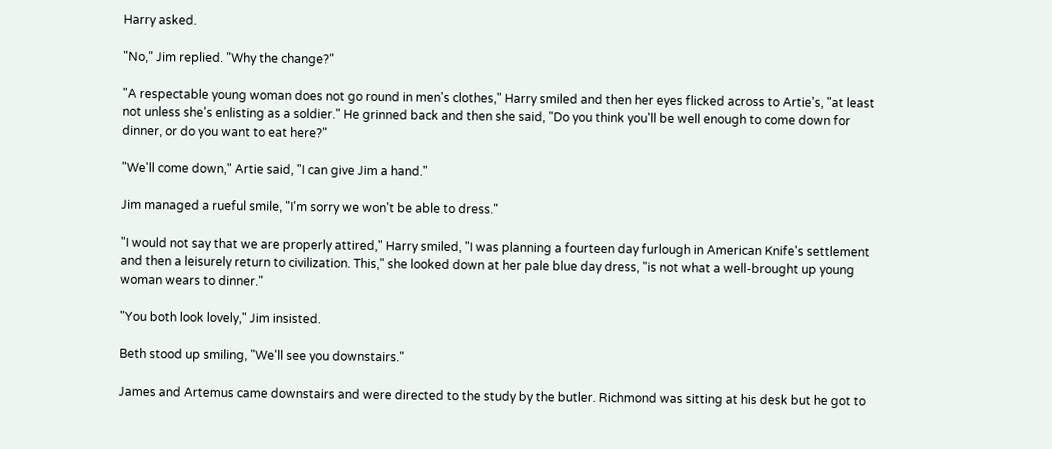Harry asked.

"No," Jim replied. "Why the change?"

"A respectable young woman does not go round in men's clothes," Harry smiled and then her eyes flicked across to Artie's, "at least not unless she's enlisting as a soldier." He grinned back and then she said, "Do you think you'll be well enough to come down for dinner, or do you want to eat here?"

"We'll come down," Artie said, "I can give Jim a hand."

Jim managed a rueful smile, "I'm sorry we won't be able to dress."

"I would not say that we are properly attired," Harry smiled, "I was planning a fourteen day furlough in American Knife's settlement and then a leisurely return to civilization. This," she looked down at her pale blue day dress, "is not what a well-brought up young woman wears to dinner."

"You both look lovely," Jim insisted.

Beth stood up smiling, "We'll see you downstairs."

James and Artemus came downstairs and were directed to the study by the butler. Richmond was sitting at his desk but he got to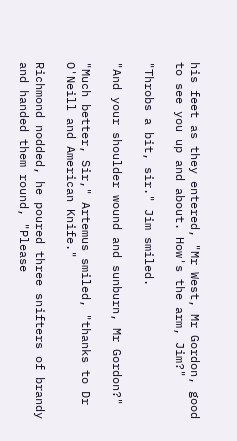his feet as they entered, "Mr West, Mr Gordon, good to see you up and about. How's the arm, Jim?"

"Throbs a bit, sir." Jim smiled.

"And your shoulder wound and sunburn, Mr Gordon?"

"Much better, Sir," Artemus smiled, "thanks to Dr O'Neill and American Knife."

Richmond nodded, he poured three snifters of brandy and handed them round, "Please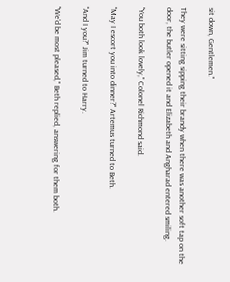sit down, Gentlemen."

They were sitting sipping their brandy when there was another soft tap on the door, the butler opened it and Elizabeth and Angharad entered smiling.

"You both look lovely," Colonel Richmond said.

"May I escort you into dinner?" Artemus turned to Beth.

"And I you?" Jim turned to Harry.

"We'd be most pleased," Beth replied, answering for them both.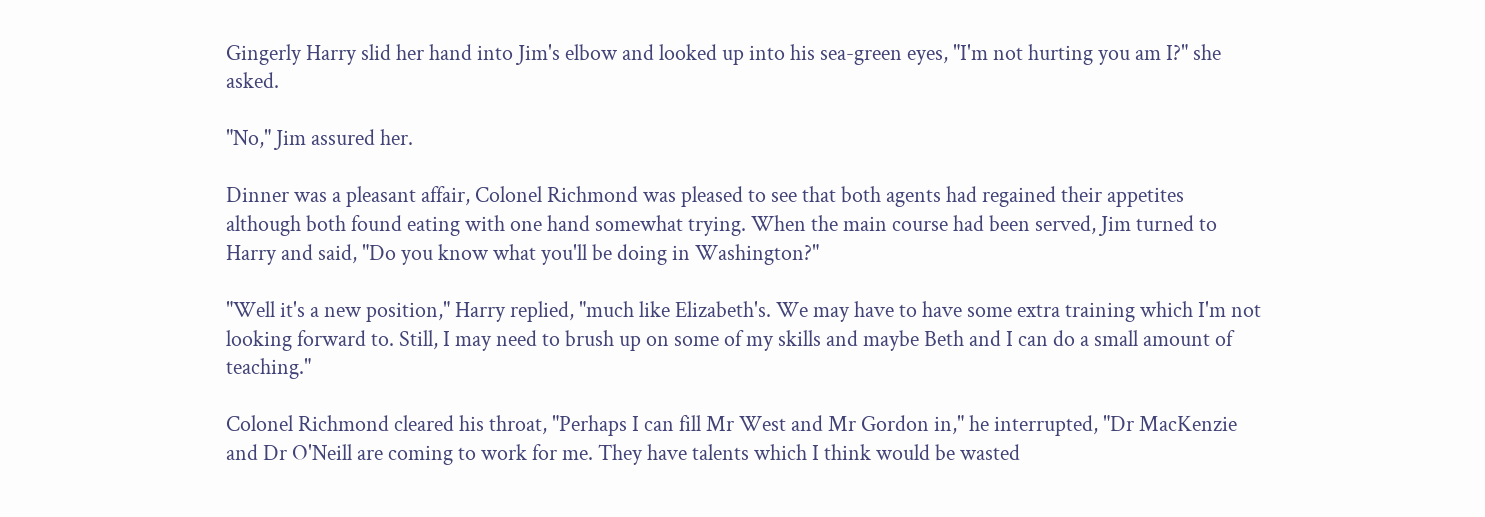Gingerly Harry slid her hand into Jim's elbow and looked up into his sea-green eyes, "I'm not hurting you am I?" she asked.

"No," Jim assured her.

Dinner was a pleasant affair, Colonel Richmond was pleased to see that both agents had regained their appetites although both found eating with one hand somewhat trying. When the main course had been served, Jim turned to Harry and said, "Do you know what you'll be doing in Washington?"

"Well it's a new position," Harry replied, "much like Elizabeth's. We may have to have some extra training which I'm not looking forward to. Still, I may need to brush up on some of my skills and maybe Beth and I can do a small amount of teaching."

Colonel Richmond cleared his throat, "Perhaps I can fill Mr West and Mr Gordon in," he interrupted, "Dr MacKenzie and Dr O'Neill are coming to work for me. They have talents which I think would be wasted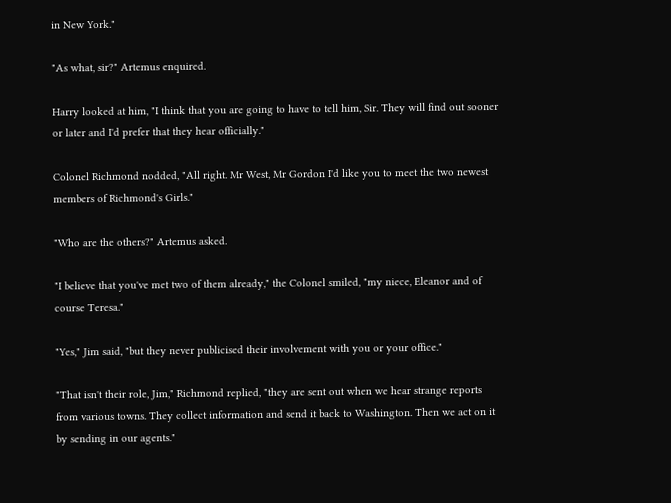in New York."

"As what, sir?" Artemus enquired.

Harry looked at him, "I think that you are going to have to tell him, Sir. They will find out sooner or later and I'd prefer that they hear officially."

Colonel Richmond nodded, "All right. Mr West, Mr Gordon I'd like you to meet the two newest members of Richmond's Girls."

"Who are the others?" Artemus asked.

"I believe that you've met two of them already," the Colonel smiled, "my niece, Eleanor and of course Teresa."

"Yes," Jim said, "but they never publicised their involvement with you or your office."

"That isn't their role, Jim," Richmond replied, "they are sent out when we hear strange reports from various towns. They collect information and send it back to Washington. Then we act on it by sending in our agents."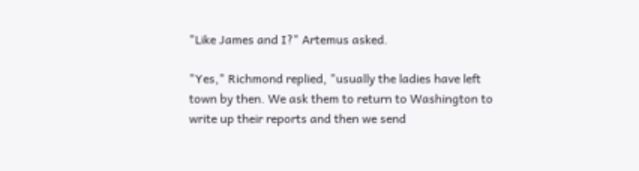"Like James and I?" Artemus asked.

"Yes," Richmond replied, "usually the ladies have left town by then. We ask them to return to Washington to write up their reports and then we send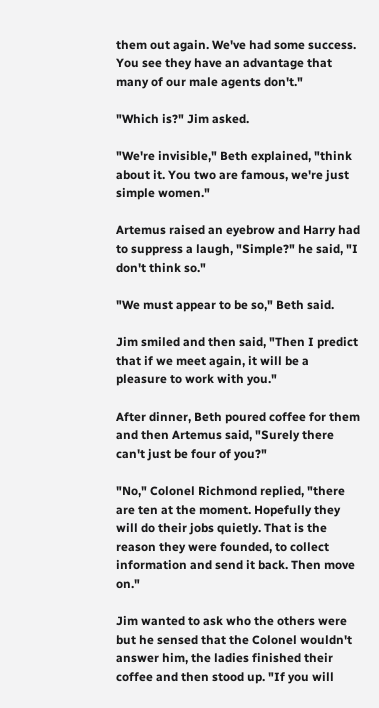them out again. We've had some success. You see they have an advantage that many of our male agents don't."

"Which is?" Jim asked.

"We're invisible," Beth explained, "think about it. You two are famous, we're just simple women."

Artemus raised an eyebrow and Harry had to suppress a laugh, "Simple?" he said, "I don't think so."

"We must appear to be so," Beth said.

Jim smiled and then said, "Then I predict that if we meet again, it will be a pleasure to work with you."

After dinner, Beth poured coffee for them and then Artemus said, "Surely there can't just be four of you?"

"No," Colonel Richmond replied, "there are ten at the moment. Hopefully they will do their jobs quietly. That is the reason they were founded, to collect information and send it back. Then move on."

Jim wanted to ask who the others were but he sensed that the Colonel wouldn't answer him, the ladies finished their coffee and then stood up. "If you will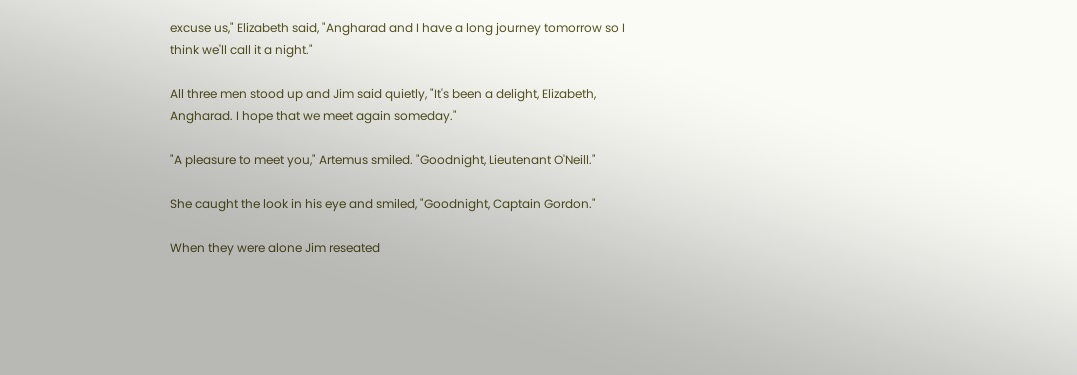excuse us," Elizabeth said, "Angharad and I have a long journey tomorrow so I think we'll call it a night."

All three men stood up and Jim said quietly, "It's been a delight, Elizabeth, Angharad. I hope that we meet again someday."

"A pleasure to meet you," Artemus smiled. "Goodnight, Lieutenant O'Neill."

She caught the look in his eye and smiled, "Goodnight, Captain Gordon."

When they were alone Jim reseated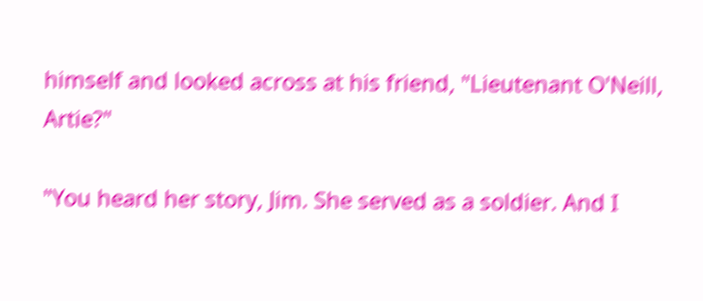himself and looked across at his friend, "Lieutenant O'Neill, Artie?"

"You heard her story, Jim. She served as a soldier. And I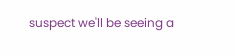suspect we'll be seeing a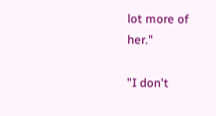lot more of her."

"I don't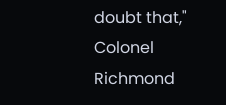doubt that," Colonel Richmond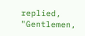replied, "Gentlemen,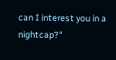can I interest you in a nightcap?"